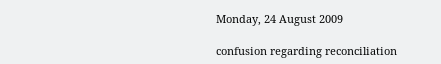Monday, 24 August 2009

confusion regarding reconciliation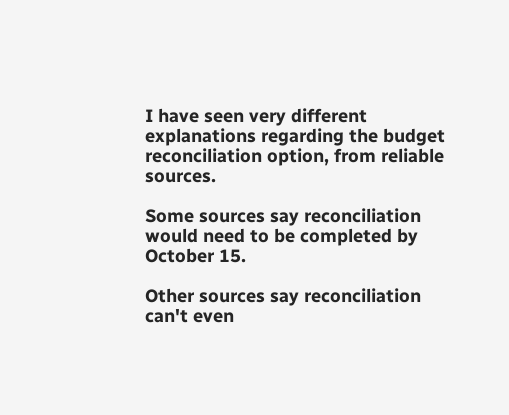I have seen very different explanations regarding the budget reconciliation option, from reliable sources.

Some sources say reconciliation would need to be completed by October 15.

Other sources say reconciliation can't even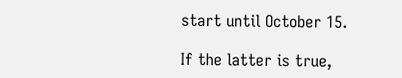start until October 15.

If the latter is true,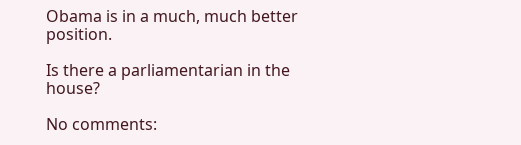Obama is in a much, much better position.

Is there a parliamentarian in the house?

No comments: